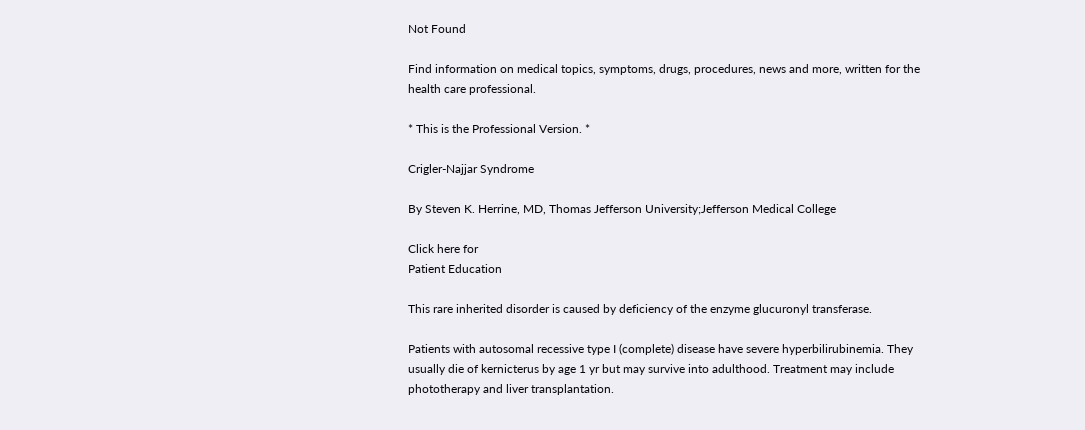Not Found

Find information on medical topics, symptoms, drugs, procedures, news and more, written for the health care professional.

* This is the Professional Version. *

Crigler-Najjar Syndrome

By Steven K. Herrine, MD, Thomas Jefferson University;Jefferson Medical College

Click here for
Patient Education

This rare inherited disorder is caused by deficiency of the enzyme glucuronyl transferase.

Patients with autosomal recessive type I (complete) disease have severe hyperbilirubinemia. They usually die of kernicterus by age 1 yr but may survive into adulthood. Treatment may include phototherapy and liver transplantation.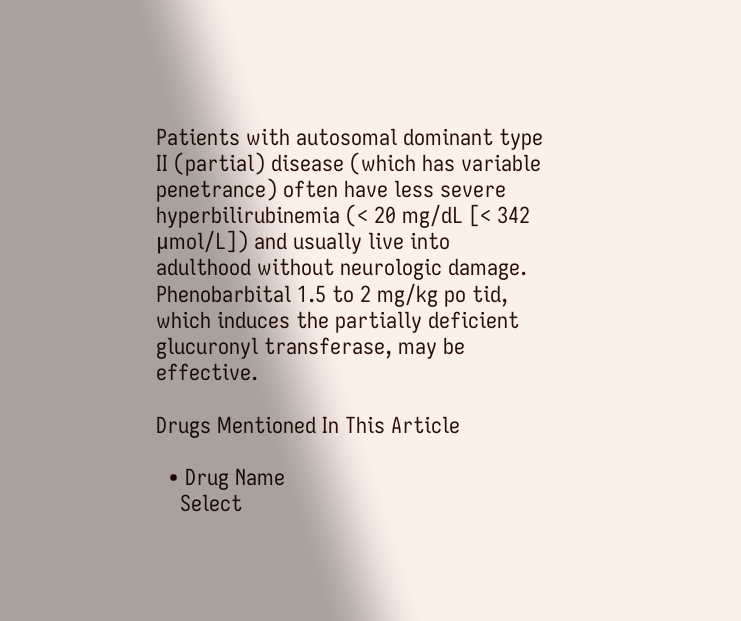Patients with autosomal dominant type II (partial) disease (which has variable penetrance) often have less severe hyperbilirubinemia (< 20 mg/dL [< 342 μmol/L]) and usually live into adulthood without neurologic damage. Phenobarbital 1.5 to 2 mg/kg po tid, which induces the partially deficient glucuronyl transferase, may be effective.

Drugs Mentioned In This Article

  • Drug Name
    Select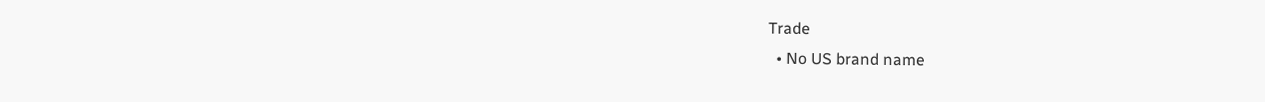Trade
  • No US brand name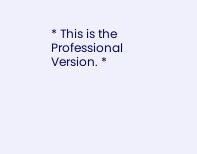* This is the Professional Version. *